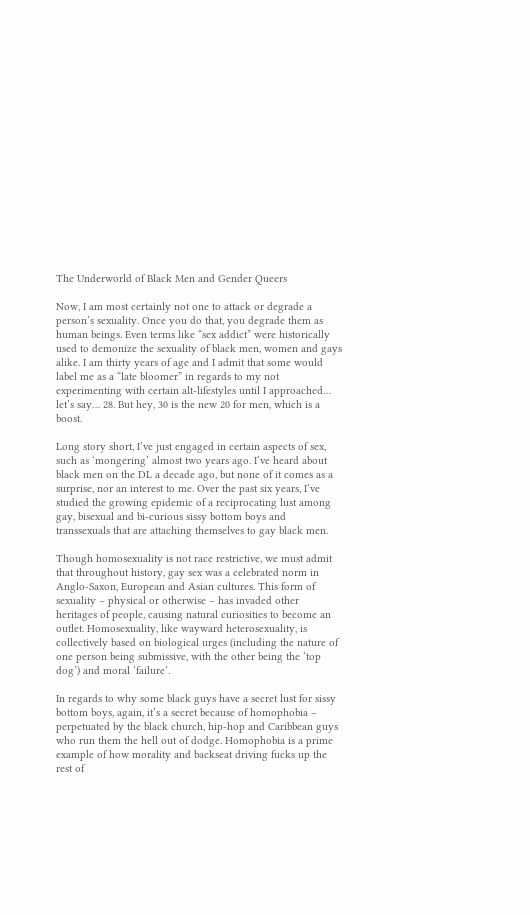The Underworld of Black Men and Gender Queers

Now, I am most certainly not one to attack or degrade a person’s sexuality. Once you do that, you degrade them as human beings. Even terms like “sex addict” were historically used to demonize the sexuality of black men, women and gays alike. I am thirty years of age and I admit that some would label me as a “late bloomer” in regards to my not experimenting with certain alt-lifestyles until I approached… let’s say… 28. But hey, 30 is the new 20 for men, which is a boost.

Long story short, I’ve just engaged in certain aspects of sex, such as ‘mongering’ almost two years ago. I’ve heard about black men on the DL a decade ago, but none of it comes as a surprise, nor an interest to me. Over the past six years, I’ve studied the growing epidemic of a reciprocating lust among gay, bisexual and bi-curious sissy bottom boys and transsexuals that are attaching themselves to gay black men.

Though homosexuality is not race restrictive, we must admit that throughout history, gay sex was a celebrated norm in Anglo-Saxon, European and Asian cultures. This form of sexuality – physical or otherwise – has invaded other heritages of people, causing natural curiosities to become an outlet. Homosexuality, like wayward heterosexuality, is collectively based on biological urges (including the nature of one person being submissive, with the other being the ‘top dog’) and moral ‘failure’.

In regards to why some black guys have a secret lust for sissy bottom boys, again, it’s a secret because of homophobia – perpetuated by the black church, hip-hop and Caribbean guys who run them the hell out of dodge. Homophobia is a prime example of how morality and backseat driving fucks up the rest of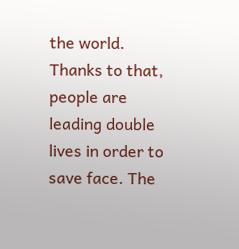the world. Thanks to that, people are leading double lives in order to save face. The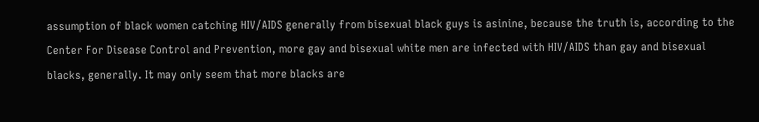assumption of black women catching HIV/AIDS generally from bisexual black guys is asinine, because the truth is, according to the Center For Disease Control and Prevention, more gay and bisexual white men are infected with HIV/AIDS than gay and bisexual blacks, generally. It may only seem that more blacks are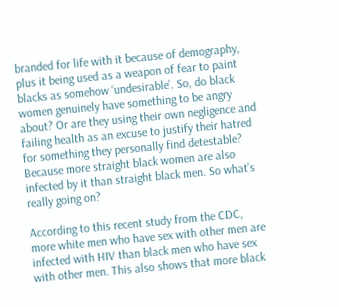branded for life with it because of demography, plus it being used as a weapon of fear to paint blacks as somehow ‘undesirable’. So, do black women genuinely have something to be angry about? Or are they using their own negligence and failing health as an excuse to justify their hatred for something they personally find detestable? Because more straight black women are also infected by it than straight black men. So what’s really going on?

According to this recent study from the CDC, more white men who have sex with other men are infected with HIV than black men who have sex with other men. This also shows that more black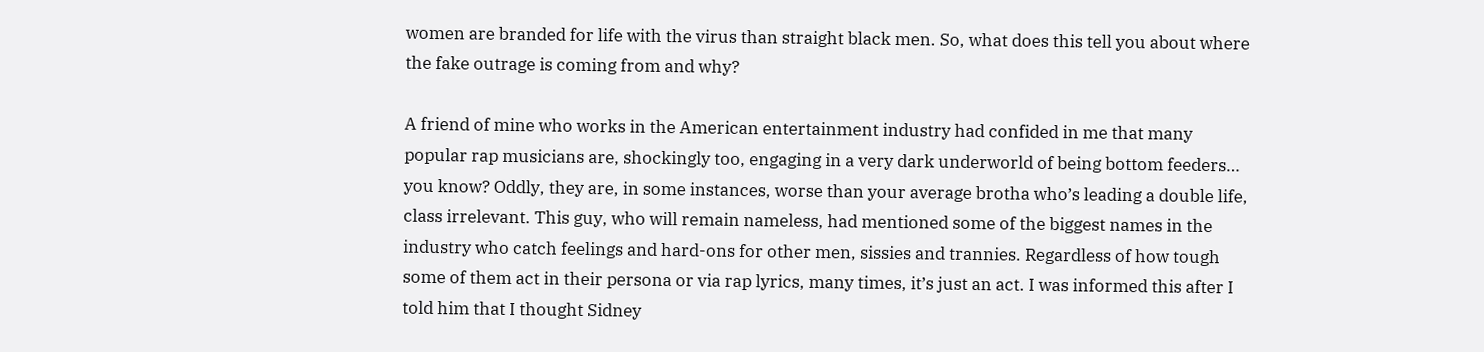women are branded for life with the virus than straight black men. So, what does this tell you about where the fake outrage is coming from and why?

A friend of mine who works in the American entertainment industry had confided in me that many popular rap musicians are, shockingly too, engaging in a very dark underworld of being bottom feeders… you know? Oddly, they are, in some instances, worse than your average brotha who’s leading a double life, class irrelevant. This guy, who will remain nameless, had mentioned some of the biggest names in the industry who catch feelings and hard-ons for other men, sissies and trannies. Regardless of how tough some of them act in their persona or via rap lyrics, many times, it’s just an act. I was informed this after I told him that I thought Sidney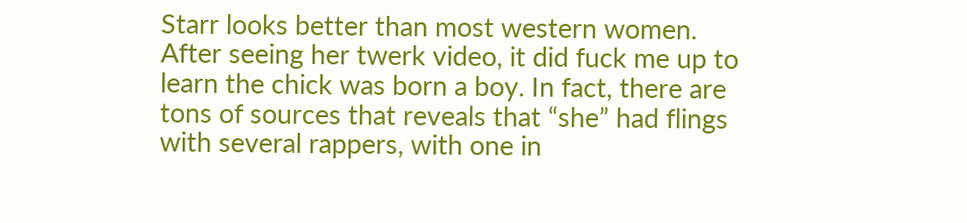Starr looks better than most western women. After seeing her twerk video, it did fuck me up to learn the chick was born a boy. In fact, there are tons of sources that reveals that “she” had flings with several rappers, with one in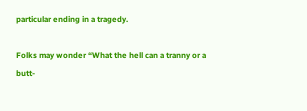particular ending in a tragedy.

Folks may wonder “What the hell can a tranny or a butt-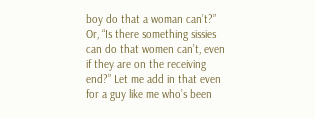boy do that a woman can’t?” Or, “Is there something sissies can do that women can’t, even if they are on the receiving end?” Let me add in that even for a guy like me who’s been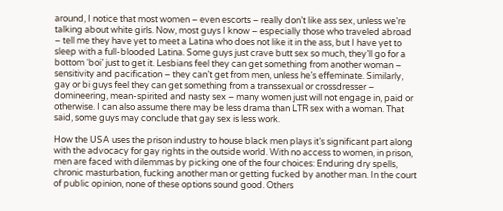around, I notice that most women – even escorts – really don’t like ass sex, unless we’re talking about white girls. Now, most guys I know – especially those who traveled abroad – tell me they have yet to meet a Latina who does not like it in the ass, but I have yet to sleep with a full-blooded Latina. Some guys just crave butt sex so much, they’ll go for a bottom ‘boi’ just to get it. Lesbians feel they can get something from another woman – sensitivity and pacification – they can’t get from men, unless he’s effeminate. Similarly, gay or bi guys feel they can get something from a transsexual or crossdresser – domineering, mean-spirited and nasty sex – many women just will not engage in, paid or otherwise. I can also assume there may be less drama than LTR sex with a woman. That said, some guys may conclude that gay sex is less work.

How the USA uses the prison industry to house black men plays it’s significant part along with the advocacy for gay rights in the outside world. With no access to women, in prison, men are faced with dilemmas by picking one of the four choices: Enduring dry spells, chronic masturbation, fucking another man or getting fucked by another man. In the court of public opinion, none of these options sound good. Others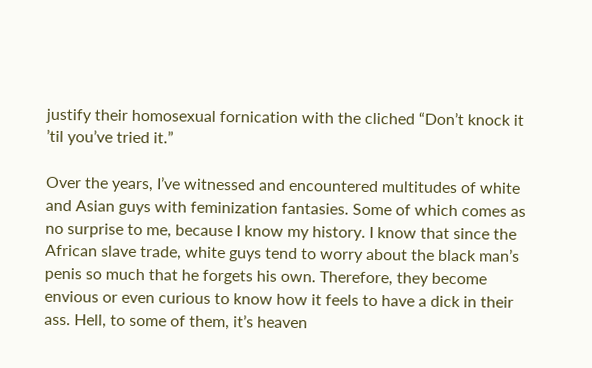justify their homosexual fornication with the cliched “Don’t knock it ’til you’ve tried it.”

Over the years, I’ve witnessed and encountered multitudes of white and Asian guys with feminization fantasies. Some of which comes as no surprise to me, because I know my history. I know that since the African slave trade, white guys tend to worry about the black man’s penis so much that he forgets his own. Therefore, they become envious or even curious to know how it feels to have a dick in their ass. Hell, to some of them, it’s heaven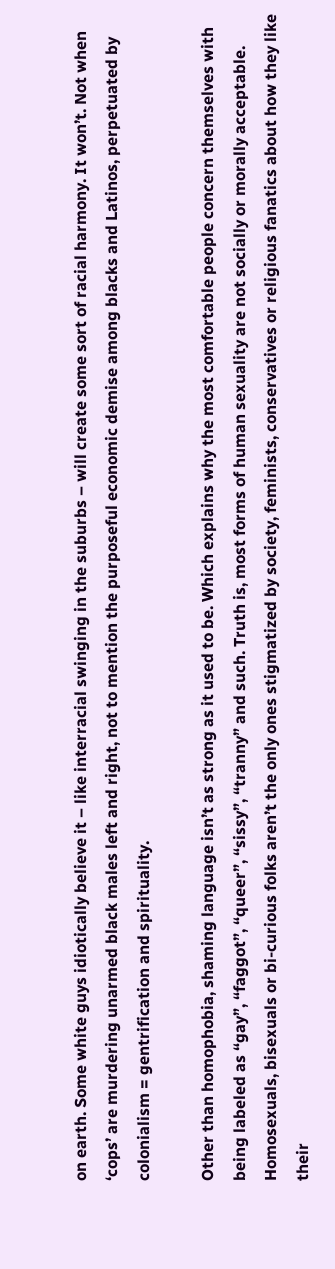on earth. Some white guys idiotically believe it – like interracial swinging in the suburbs – will create some sort of racial harmony. It won’t. Not when ‘cops’ are murdering unarmed black males left and right, not to mention the purposeful economic demise among blacks and Latinos, perpetuated by colonialism = gentrification and spirituality.

Other than homophobia, shaming language isn’t as strong as it used to be. Which explains why the most comfortable people concern themselves with being labeled as “gay”, “faggot”, “queer”, “sissy”, “tranny” and such. Truth is, most forms of human sexuality are not socially or morally acceptable. Homosexuals, bisexuals or bi-curious folks aren’t the only ones stigmatized by society, feminists, conservatives or religious fanatics about how they like their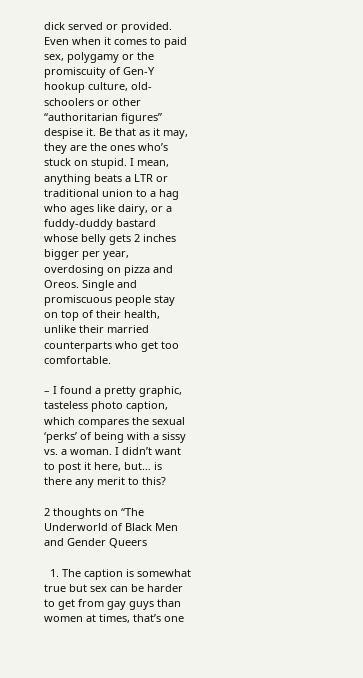dick served or provided. Even when it comes to paid sex, polygamy or the promiscuity of Gen-Y hookup culture, old-schoolers or other “authoritarian figures” despise it. Be that as it may, they are the ones who’s stuck on stupid. I mean, anything beats a LTR or traditional union to a hag who ages like dairy, or a fuddy-duddy bastard whose belly gets 2 inches bigger per year, overdosing on pizza and Oreos. Single and promiscuous people stay on top of their health, unlike their married counterparts who get too comfortable.

– I found a pretty graphic, tasteless photo caption, which compares the sexual ‘perks’ of being with a sissy vs. a woman. I didn’t want to post it here, but… is there any merit to this?

2 thoughts on “The Underworld of Black Men and Gender Queers

  1. The caption is somewhat true but sex can be harder to get from gay guys than women at times, that’s one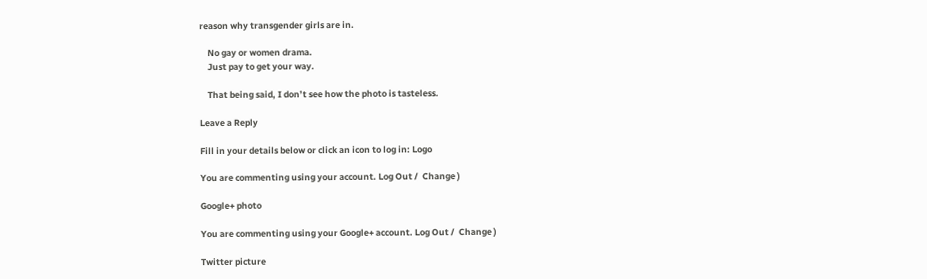reason why transgender girls are in.

    No gay or women drama.
    Just pay to get your way.

    That being said, I don’t see how the photo is tasteless.

Leave a Reply

Fill in your details below or click an icon to log in: Logo

You are commenting using your account. Log Out /  Change )

Google+ photo

You are commenting using your Google+ account. Log Out /  Change )

Twitter picture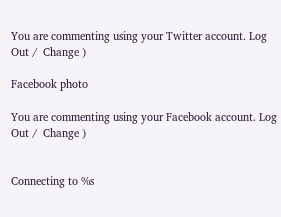You are commenting using your Twitter account. Log Out /  Change )

Facebook photo

You are commenting using your Facebook account. Log Out /  Change )


Connecting to %s